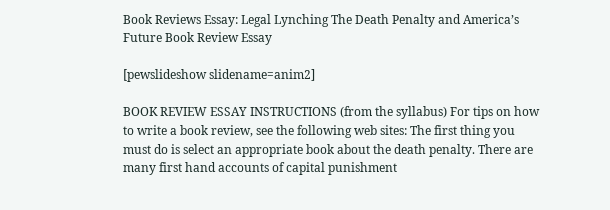Book Reviews Essay: Legal Lynching The Death Penalty and America’s Future Book Review Essay

[pewslideshow slidename=anim2]

BOOK REVIEW ESSAY INSTRUCTIONS (from the syllabus) For tips on how to write a book review, see the following web sites: The first thing you must do is select an appropriate book about the death penalty. There are many first hand accounts of capital punishment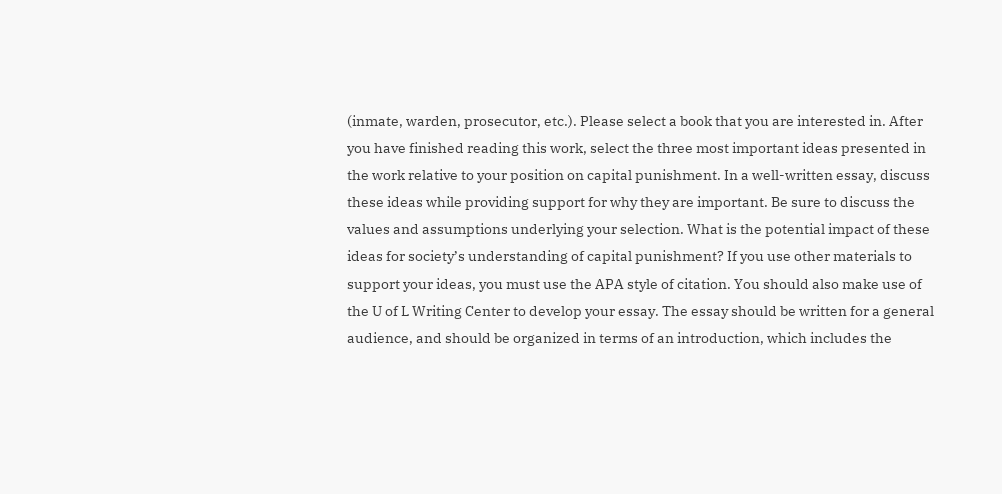(inmate, warden, prosecutor, etc.). Please select a book that you are interested in. After you have finished reading this work, select the three most important ideas presented in the work relative to your position on capital punishment. In a well-written essay, discuss these ideas while providing support for why they are important. Be sure to discuss the values and assumptions underlying your selection. What is the potential impact of these ideas for society’s understanding of capital punishment? If you use other materials to support your ideas, you must use the APA style of citation. You should also make use of the U of L Writing Center to develop your essay. The essay should be written for a general audience, and should be organized in terms of an introduction, which includes the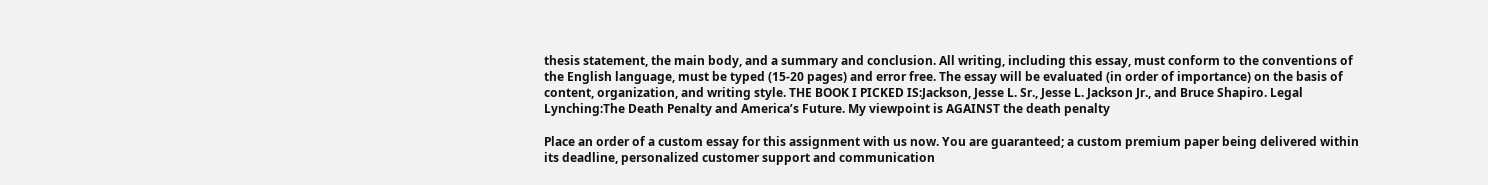thesis statement, the main body, and a summary and conclusion. All writing, including this essay, must conform to the conventions of the English language, must be typed (15-20 pages) and error free. The essay will be evaluated (in order of importance) on the basis of content, organization, and writing style. THE BOOK I PICKED IS:Jackson, Jesse L. Sr., Jesse L. Jackson Jr., and Bruce Shapiro. Legal Lynching:The Death Penalty and America’s Future. My viewpoint is AGAINST the death penalty

Place an order of a custom essay for this assignment with us now. You are guaranteed; a custom premium paper being delivered within its deadline, personalized customer support and communication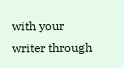with your writer through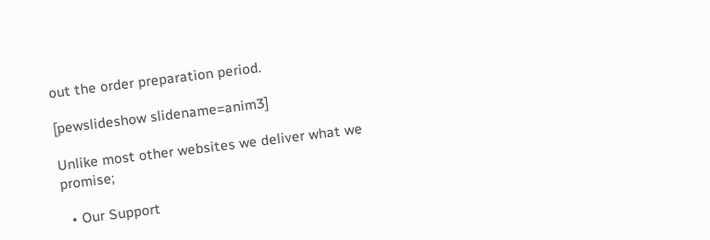out the order preparation period.

[pewslideshow slidename=anim3]

Unlike most other websites we deliver what we promise;

  • Our Support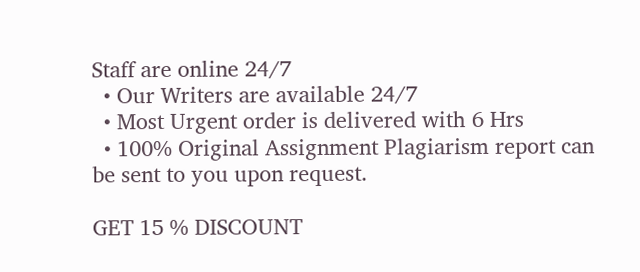Staff are online 24/7
  • Our Writers are available 24/7
  • Most Urgent order is delivered with 6 Hrs
  • 100% Original Assignment Plagiarism report can be sent to you upon request.

GET 15 % DISCOUNT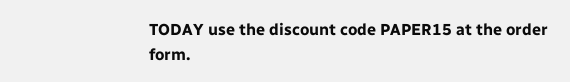TODAY use the discount code PAPER15 at the order form.